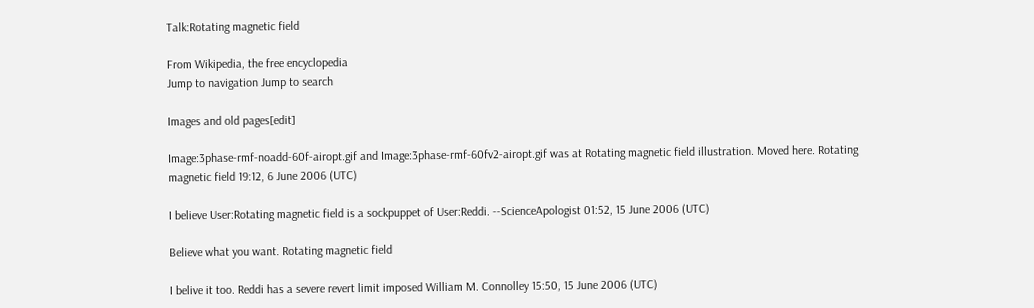Talk:Rotating magnetic field

From Wikipedia, the free encyclopedia
Jump to navigation Jump to search

Images and old pages[edit]

Image:3phase-rmf-noadd-60f-airopt.gif and Image:3phase-rmf-60fv2-airopt.gif was at Rotating magnetic field illustration. Moved here. Rotating magnetic field 19:12, 6 June 2006 (UTC)

I believe User:Rotating magnetic field is a sockpuppet of User:Reddi. --ScienceApologist 01:52, 15 June 2006 (UTC)

Believe what you want. Rotating magnetic field

I belive it too. Reddi has a severe revert limit imposed William M. Connolley 15:50, 15 June 2006 (UTC)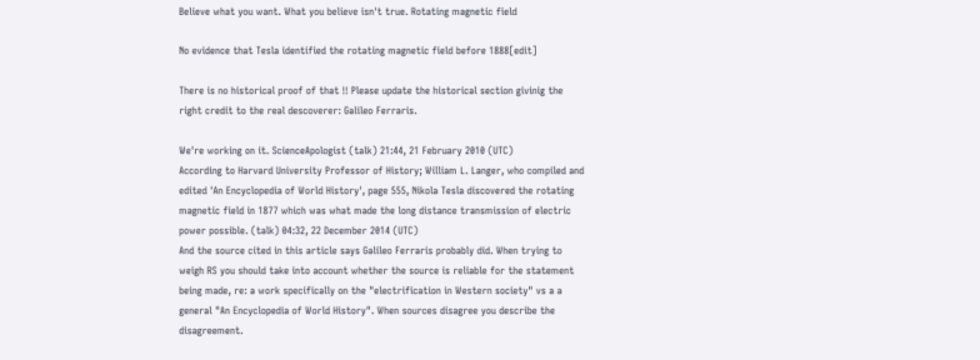Believe what you want. What you believe isn't true. Rotating magnetic field

No evidence that Tesla identified the rotating magnetic field before 1888[edit]

There is no historical proof of that !! Please update the historical section givinig the right credit to the real descoverer: Galileo Ferraris.

We're working on it. ScienceApologist (talk) 21:44, 21 February 2010 (UTC)
According to Harvard University Professor of History; William L. Langer, who compiled and edited 'An Encyclopedia of World History', page 555, Nikola Tesla discovered the rotating magnetic field in 1877 which was what made the long distance transmission of electric power possible. (talk) 04:32, 22 December 2014 (UTC)
And the source cited in this article says Galileo Ferraris probably did. When trying to weigh RS you should take into account whether the source is reliable for the statement being made, re: a work specifically on the "electrification in Western society" vs a a general "An Encyclopedia of World History". When sources disagree you describe the disagreement.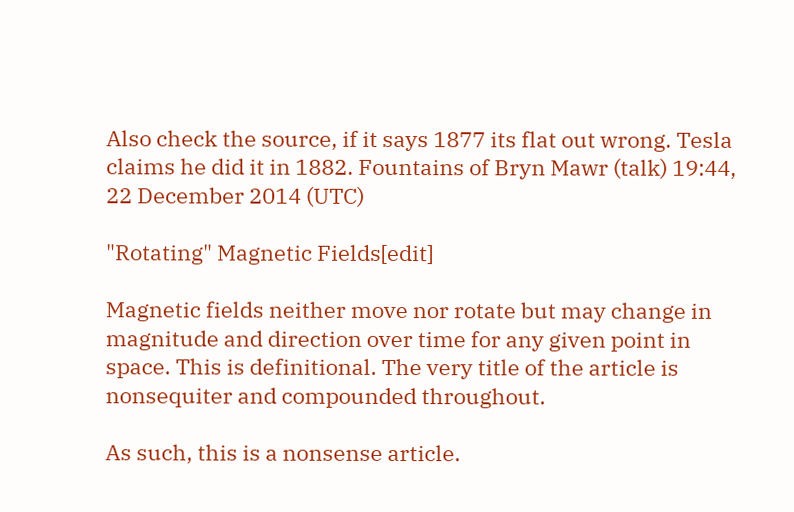Also check the source, if it says 1877 its flat out wrong. Tesla claims he did it in 1882. Fountains of Bryn Mawr (talk) 19:44, 22 December 2014 (UTC)

"Rotating" Magnetic Fields[edit]

Magnetic fields neither move nor rotate but may change in magnitude and direction over time for any given point in space. This is definitional. The very title of the article is nonsequiter and compounded throughout.

As such, this is a nonsense article.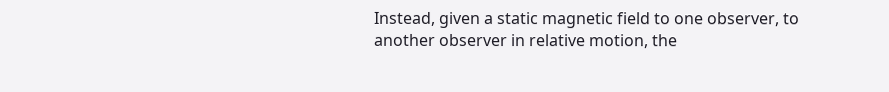Instead, given a static magnetic field to one observer, to another observer in relative motion, the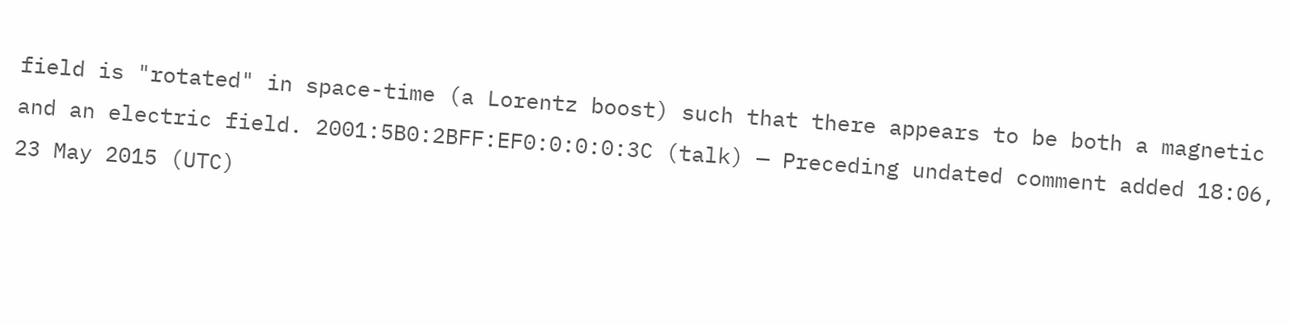field is "rotated" in space-time (a Lorentz boost) such that there appears to be both a magnetic and an electric field. 2001:5B0:2BFF:EF0:0:0:0:3C (talk) — Preceding undated comment added 18:06, 23 May 2015 (UTC)